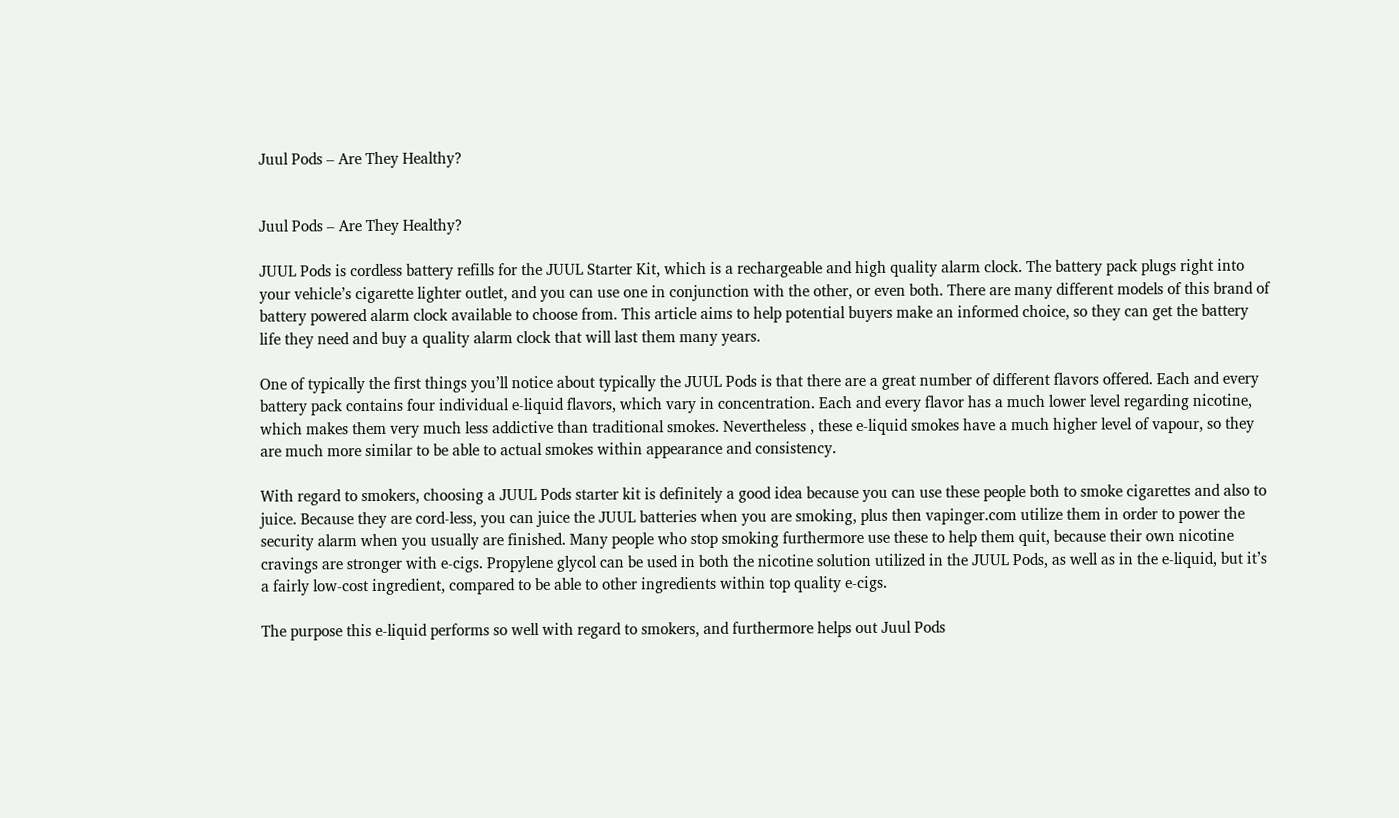Juul Pods – Are They Healthy?


Juul Pods – Are They Healthy?

JUUL Pods is cordless battery refills for the JUUL Starter Kit, which is a rechargeable and high quality alarm clock. The battery pack plugs right into your vehicle’s cigarette lighter outlet, and you can use one in conjunction with the other, or even both. There are many different models of this brand of battery powered alarm clock available to choose from. This article aims to help potential buyers make an informed choice, so they can get the battery life they need and buy a quality alarm clock that will last them many years.

One of typically the first things you’ll notice about typically the JUUL Pods is that there are a great number of different flavors offered. Each and every battery pack contains four individual e-liquid flavors, which vary in concentration. Each and every flavor has a much lower level regarding nicotine, which makes them very much less addictive than traditional smokes. Nevertheless , these e-liquid smokes have a much higher level of vapour, so they are much more similar to be able to actual smokes within appearance and consistency.

With regard to smokers, choosing a JUUL Pods starter kit is definitely a good idea because you can use these people both to smoke cigarettes and also to juice. Because they are cord-less, you can juice the JUUL batteries when you are smoking, plus then vapinger.com utilize them in order to power the security alarm when you usually are finished. Many people who stop smoking furthermore use these to help them quit, because their own nicotine cravings are stronger with e-cigs. Propylene glycol can be used in both the nicotine solution utilized in the JUUL Pods, as well as in the e-liquid, but it’s a fairly low-cost ingredient, compared to be able to other ingredients within top quality e-cigs.

The purpose this e-liquid performs so well with regard to smokers, and furthermore helps out Juul Pods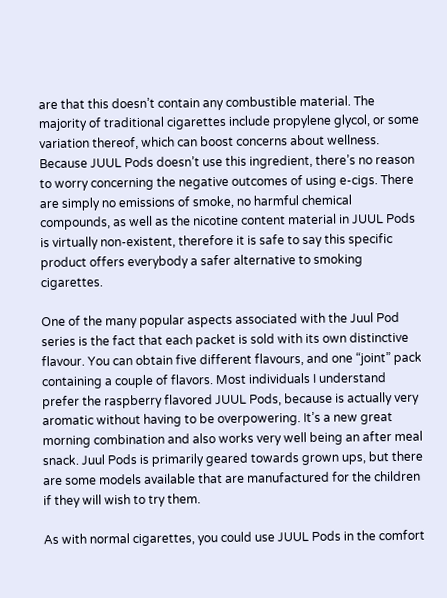are that this doesn’t contain any combustible material. The majority of traditional cigarettes include propylene glycol, or some variation thereof, which can boost concerns about wellness. Because JUUL Pods doesn’t use this ingredient, there’s no reason to worry concerning the negative outcomes of using e-cigs. There are simply no emissions of smoke, no harmful chemical compounds, as well as the nicotine content material in JUUL Pods is virtually non-existent, therefore it is safe to say this specific product offers everybody a safer alternative to smoking cigarettes.

One of the many popular aspects associated with the Juul Pod series is the fact that each packet is sold with its own distinctive flavour. You can obtain five different flavours, and one “joint” pack containing a couple of flavors. Most individuals I understand prefer the raspberry flavored JUUL Pods, because is actually very aromatic without having to be overpowering. It’s a new great morning combination and also works very well being an after meal snack. Juul Pods is primarily geared towards grown ups, but there are some models available that are manufactured for the children if they will wish to try them.

As with normal cigarettes, you could use JUUL Pods in the comfort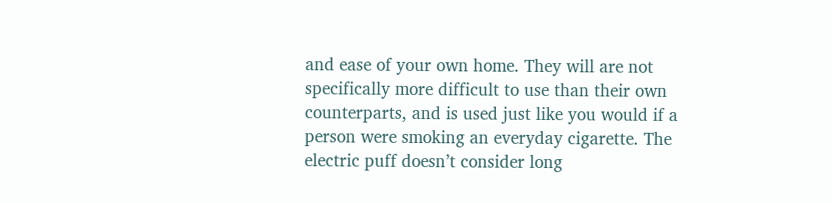and ease of your own home. They will are not specifically more difficult to use than their own counterparts, and is used just like you would if a person were smoking an everyday cigarette. The electric puff doesn’t consider long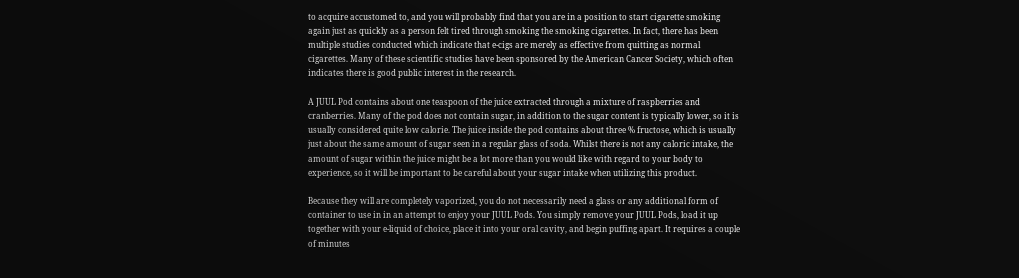to acquire accustomed to, and you will probably find that you are in a position to start cigarette smoking again just as quickly as a person felt tired through smoking the smoking cigarettes. In fact, there has been multiple studies conducted which indicate that e-cigs are merely as effective from quitting as normal cigarettes. Many of these scientific studies have been sponsored by the American Cancer Society, which often indicates there is good public interest in the research.

A JUUL Pod contains about one teaspoon of the juice extracted through a mixture of raspberries and cranberries. Many of the pod does not contain sugar, in addition to the sugar content is typically lower, so it is usually considered quite low calorie. The juice inside the pod contains about three % fructose, which is usually just about the same amount of sugar seen in a regular glass of soda. Whilst there is not any caloric intake, the amount of sugar within the juice might be a lot more than you would like with regard to your body to experience, so it will be important to be careful about your sugar intake when utilizing this product.

Because they will are completely vaporized, you do not necessarily need a glass or any additional form of container to use in in an attempt to enjoy your JUUL Pods. You simply remove your JUUL Pods, load it up together with your e-liquid of choice, place it into your oral cavity, and begin puffing apart. It requires a couple of minutes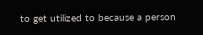to get utilized to because a person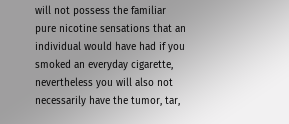will not possess the familiar pure nicotine sensations that an individual would have had if you smoked an everyday cigarette, nevertheless you will also not necessarily have the tumor, tar,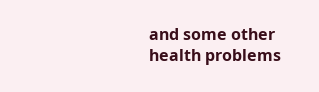and some other health problems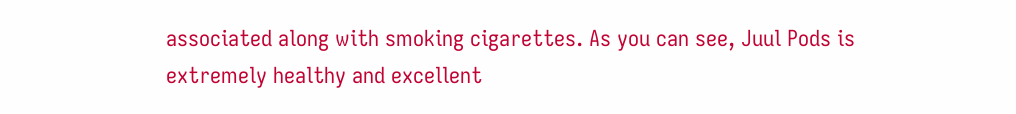associated along with smoking cigarettes. As you can see, Juul Pods is extremely healthy and excellent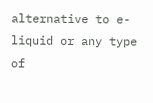alternative to e-liquid or any type of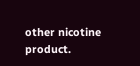other nicotine product.